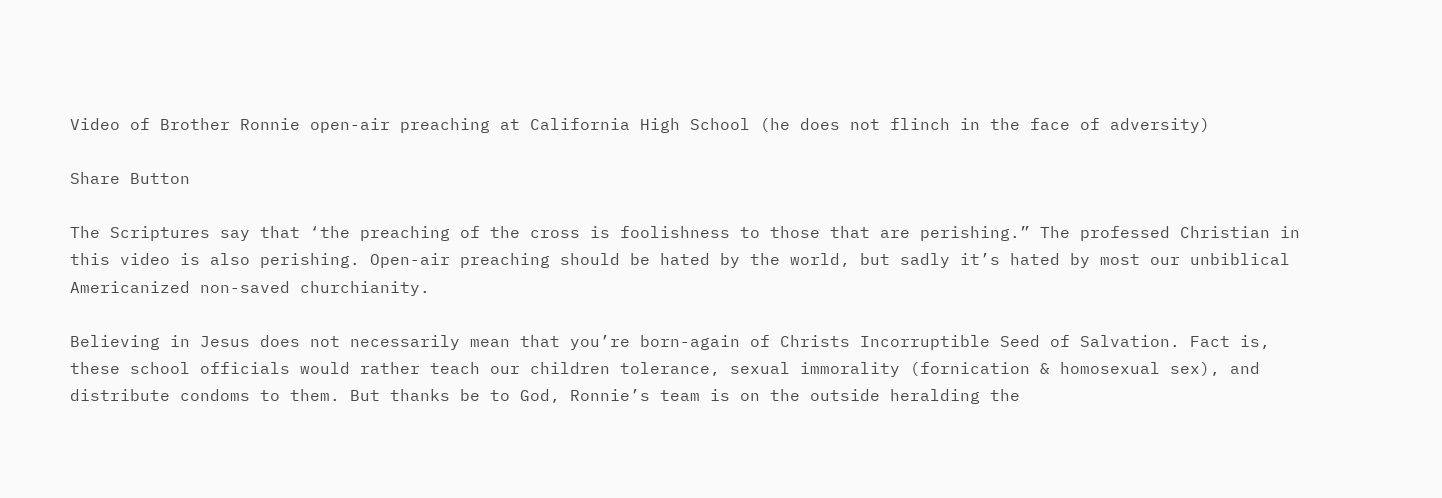Video of Brother Ronnie open-air preaching at California High School (he does not flinch in the face of adversity)

Share Button

The Scriptures say that ‘the preaching of the cross is foolishness to those that are perishing.” The professed Christian in this video is also perishing. Open-air preaching should be hated by the world, but sadly it’s hated by most our unbiblical Americanized non-saved churchianity.

Believing in Jesus does not necessarily mean that you’re born-again of Christs Incorruptible Seed of Salvation. Fact is, these school officials would rather teach our children tolerance, sexual immorality (fornication & homosexual sex), and distribute condoms to them. But thanks be to God, Ronnie’s team is on the outside heralding the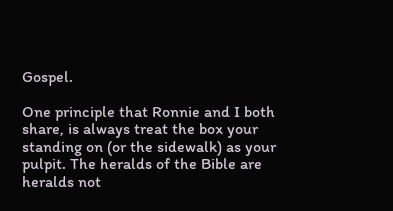Gospel.

One principle that Ronnie and I both share, is always treat the box your standing on (or the sidewalk) as your pulpit. The heralds of the Bible are heralds not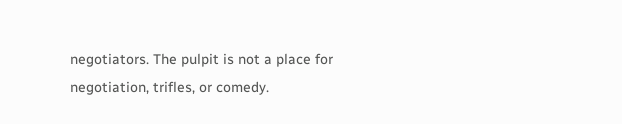negotiators. The pulpit is not a place for negotiation, trifles, or comedy.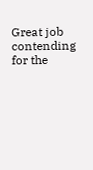Great job contending for the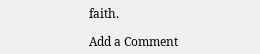faith.

Add a Comment